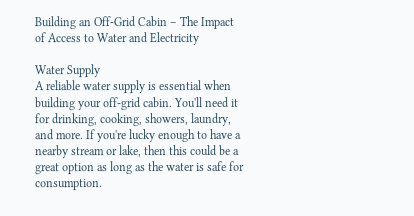Building an Off-Grid Cabin – The Impact of Access to Water and Electricity

Water Supply
A reliable water supply is essential when building your off-grid cabin. You'll need it for drinking, cooking, showers, laundry, and more. If you're lucky enough to have a nearby stream or lake, then this could be a great option as long as the water is safe for consumption.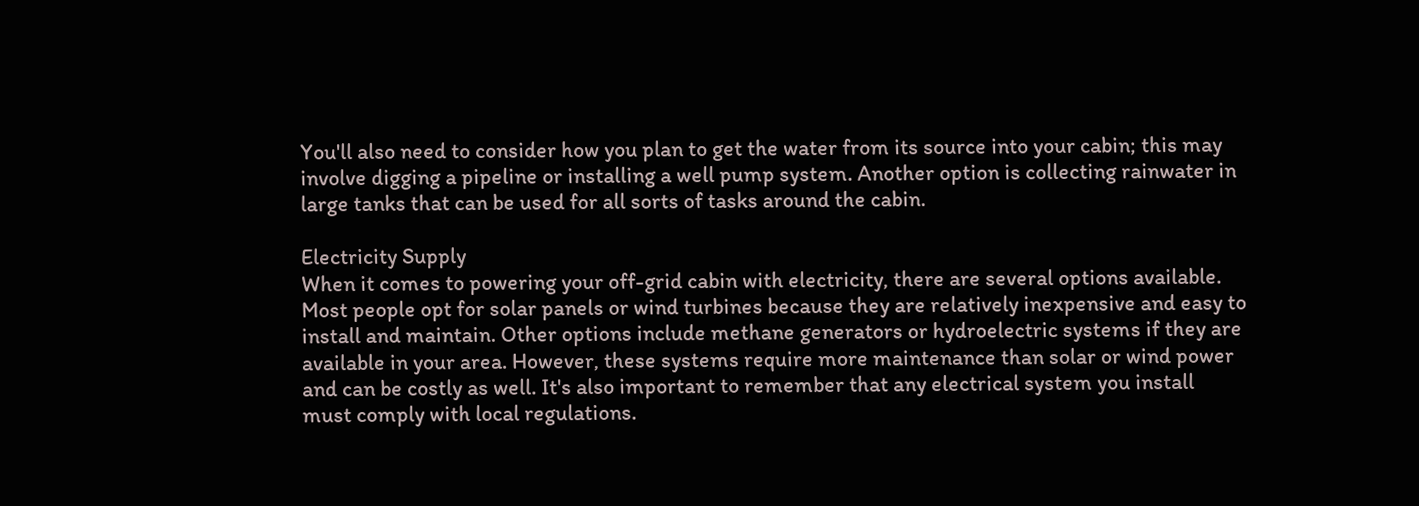You'll also need to consider how you plan to get the water from its source into your cabin; this may involve digging a pipeline or installing a well pump system. Another option is collecting rainwater in large tanks that can be used for all sorts of tasks around the cabin.

Electricity Supply
When it comes to powering your off-grid cabin with electricity, there are several options available. Most people opt for solar panels or wind turbines because they are relatively inexpensive and easy to install and maintain. Other options include methane generators or hydroelectric systems if they are available in your area. However, these systems require more maintenance than solar or wind power and can be costly as well. It's also important to remember that any electrical system you install must comply with local regulations.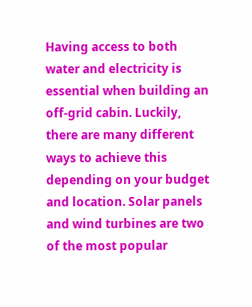Having access to both water and electricity is essential when building an off-grid cabin. Luckily, there are many different ways to achieve this depending on your budget and location. Solar panels and wind turbines are two of the most popular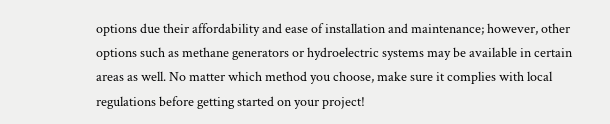options due their affordability and ease of installation and maintenance; however, other options such as methane generators or hydroelectric systems may be available in certain areas as well. No matter which method you choose, make sure it complies with local regulations before getting started on your project!